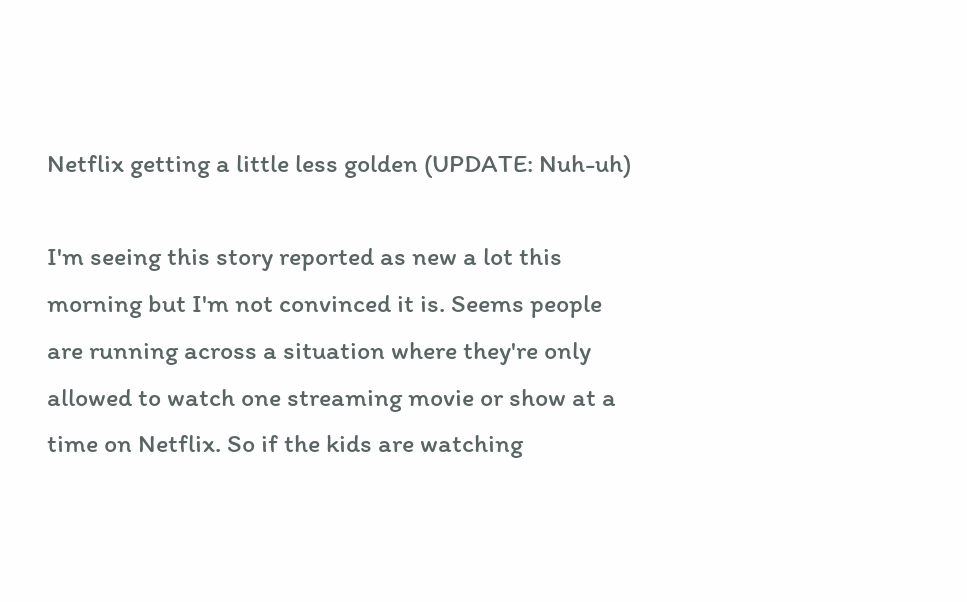Netflix getting a little less golden (UPDATE: Nuh-uh)

I'm seeing this story reported as new a lot this morning but I'm not convinced it is. Seems people are running across a situation where they're only allowed to watch one streaming movie or show at a time on Netflix. So if the kids are watching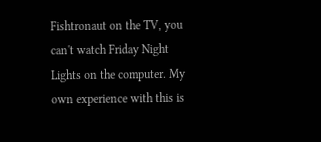Fishtronaut on the TV, you can't watch Friday Night Lights on the computer. My own experience with this is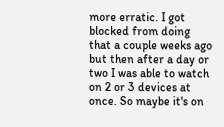more erratic. I got blocked from doing that a couple weeks ago but then after a day or two I was able to watch on 2 or 3 devices at once. So maybe it's on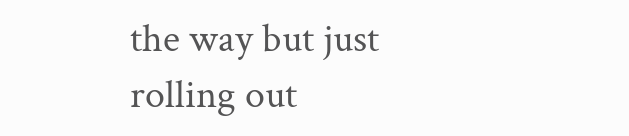the way but just rolling out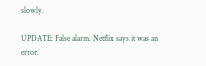slowly.

UPDATE: False alarm. Netflix says it was an error.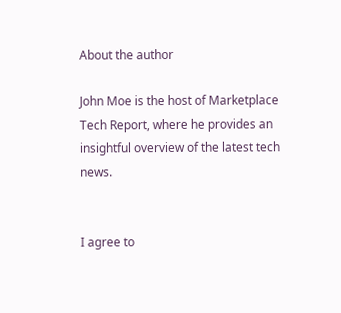About the author

John Moe is the host of Marketplace Tech Report, where he provides an insightful overview of the latest tech news.


I agree to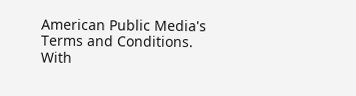American Public Media's Terms and Conditions.
With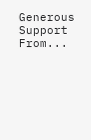Generous Support From...